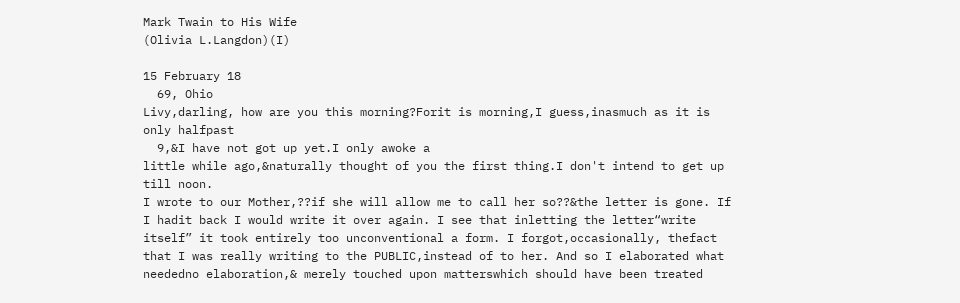Mark Twain to His Wife
(Olivia L.Langdon)(I)

15 February 18
  69, Ohio
Livy,darling, how are you this morning?Forit is morning,I guess,inasmuch as it is only halfpast
  9,&I have not got up yet.I only awoke a
little while ago,&naturally thought of you the first thing.I don't intend to get up till noon.
I wrote to our Mother,??if she will allow me to call her so??&the letter is gone. If I hadit back I would write it over again. I see that inletting the letter“write itself” it took entirely too unconventional a form. I forgot,occasionally, thefact that I was really writing to the PUBLIC,instead of to her. And so I elaborated what neededno elaboration,& merely touched upon matterswhich should have been treated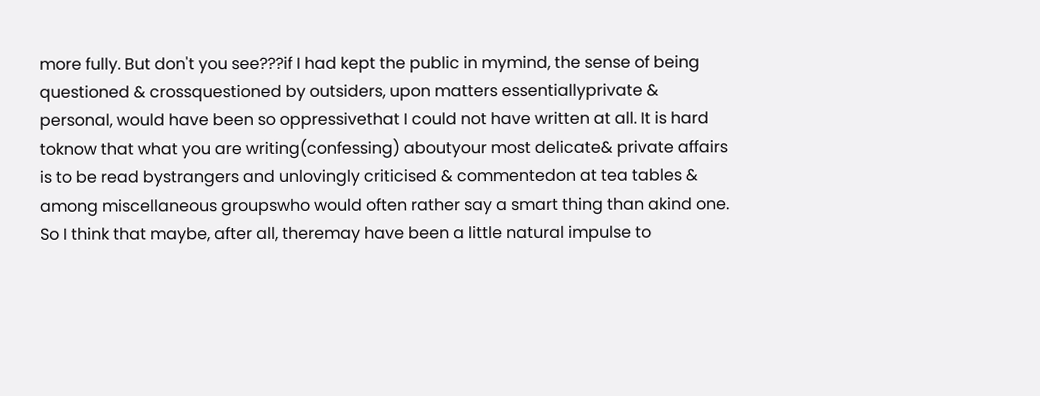more fully. But don't you see???if I had kept the public in mymind, the sense of being questioned & crossquestioned by outsiders, upon matters essentiallyprivate & personal, would have been so oppressivethat I could not have written at all. It is hard toknow that what you are writing(confessing) aboutyour most delicate& private affairs is to be read bystrangers and unlovingly criticised & commentedon at tea tables & among miscellaneous groupswho would often rather say a smart thing than akind one. So I think that maybe, after all, theremay have been a little natural impulse to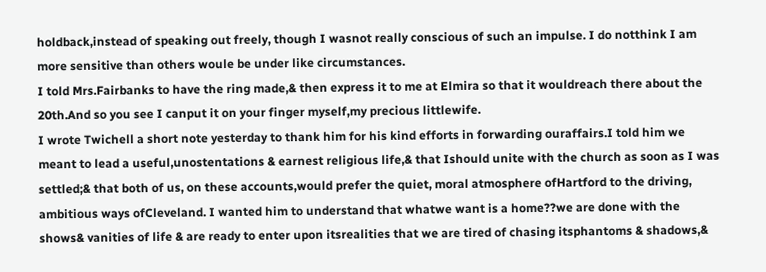holdback,instead of speaking out freely, though I wasnot really conscious of such an impulse. I do notthink I am more sensitive than others woule be under like circumstances.
I told Mrs.Fairbanks to have the ring made,& then express it to me at Elmira so that it wouldreach there about the 20th.And so you see I canput it on your finger myself,my precious littlewife.
I wrote Twichell a short note yesterday to thank him for his kind efforts in forwarding ouraffairs.I told him we meant to lead a useful,unostentations & earnest religious life,& that Ishould unite with the church as soon as I was settled;& that both of us, on these accounts,would prefer the quiet, moral atmosphere ofHartford to the driving, ambitious ways ofCleveland. I wanted him to understand that whatwe want is a home??we are done with the shows& vanities of life & are ready to enter upon itsrealities that we are tired of chasing itsphantoms & shadows,&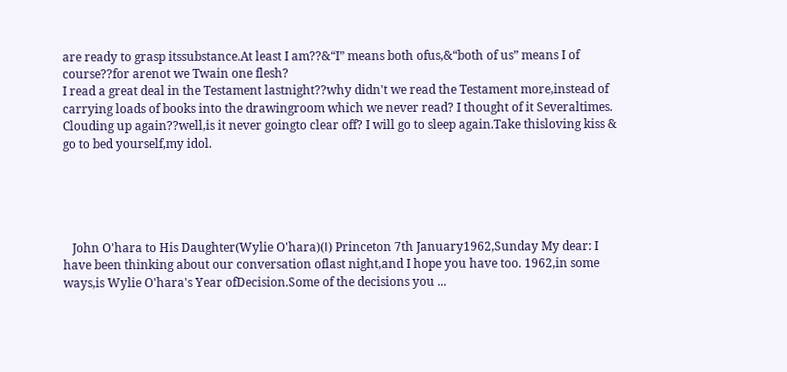are ready to grasp itssubstance.At least I am??&“I” means both ofus,&“both of us” means I of course??for arenot we Twain one flesh?
I read a great deal in the Testament lastnight??why didn't we read the Testament more,instead of carrying loads of books into the drawingroom which we never read? I thought of it Severaltimes.
Clouding up again??well,is it never goingto clear off? I will go to sleep again.Take thisloving kiss & go to bed yourself,my idol.





   John O'hara to His Daughter(Wylie O'hara)(Ⅰ) Princeton 7th January1962,Sunday My dear: I have been thinking about our conversation oflast night,and I hope you have too. 1962,in some ways,is Wylie O'hara's Year ofDecision.Some of the decisions you ...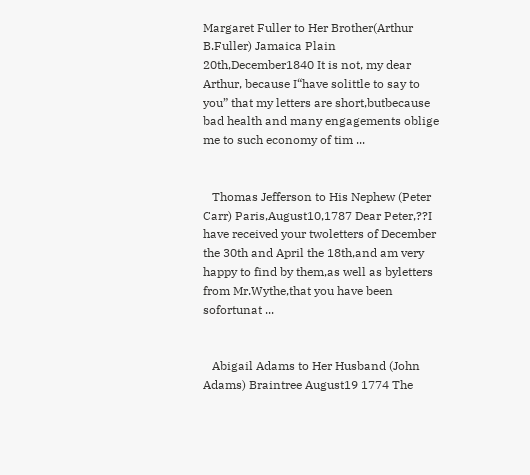Margaret Fuller to Her Brother(Arthur B.Fuller) Jamaica Plain 20th,December1840 It is not, my dear Arthur, because I“have solittle to say to you” that my letters are short,butbecause bad health and many engagements oblige me to such economy of tim ...


   Thomas Jefferson to His Nephew (Peter Carr) Paris,August10,1787 Dear Peter,??I have received your twoletters of December the 30th and April the 18th,and am very happy to find by them,as well as byletters from Mr.Wythe,that you have been sofortunat ...


   Abigail Adams to Her Husband (John Adams) Braintree August19 1774 The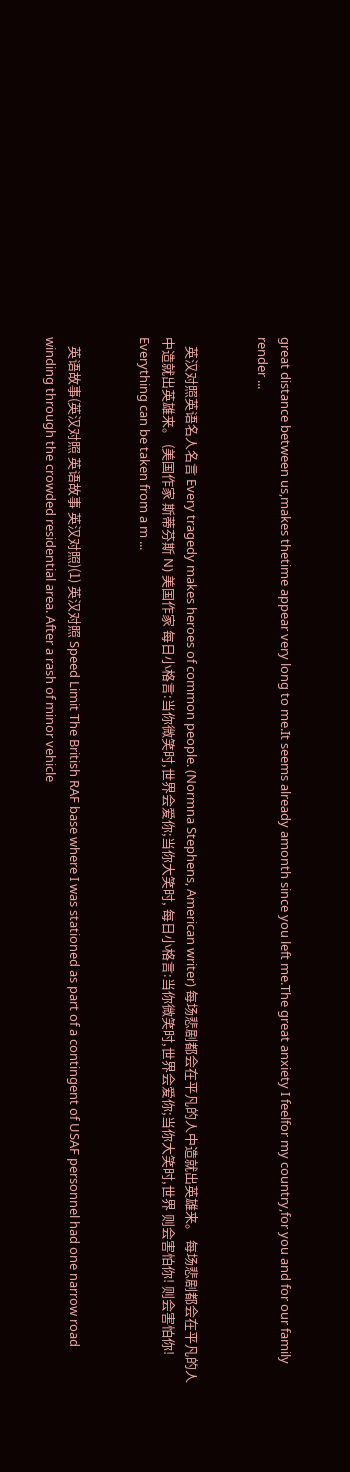great distance between us,makes thetime appear very long to me.It seems already amonth since you left me.The great anxiety I feelfor my country,for you and for our family render ...


   英汉对照英语名人名言 Every tragedy makes heroes of common people. (Normna Stephens, American writer) 每场悲剧都会在平凡的人中造就出英雄来。 每场悲剧都会在平凡的人中造就出英雄来。 (美国作家 斯蒂芬斯 N) 美国作家 每日小格言:当你微笑时,世界会爱你;当你大笑时, 每日小格言:当你微笑时,世界会爱你;当你大笑时,世界 则会害怕你! 则会害怕你! Everything can be taken from a m ...


   英语故事(英汉对照 英语故事 英汉对照)(1) 英汉对照 Speed Limit The British RAF base where I was stationed as part of a contingent of USAF personnel had one narrow road winding through the crowded residential area. After a rash of minor vehicle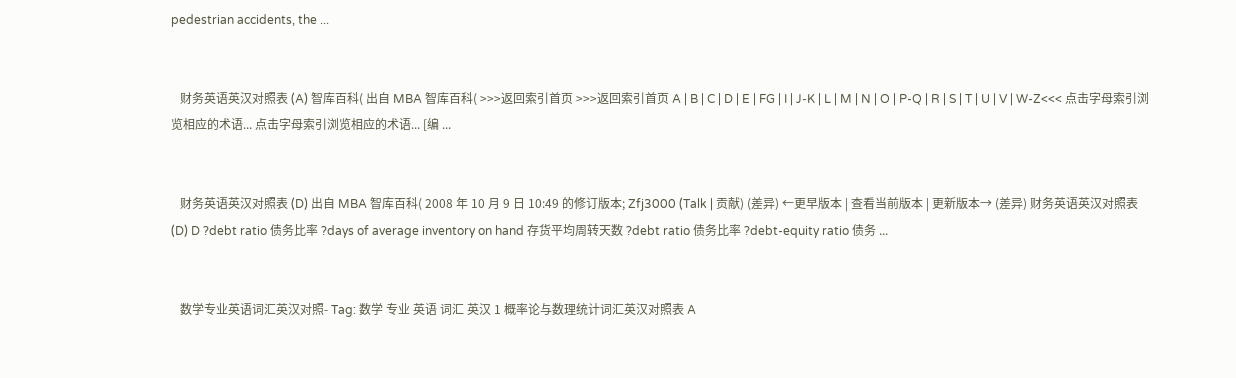pedestrian accidents, the ...


   财务英语英汉对照表 (A) 智库百科( 出自 MBA 智库百科( >>>返回索引首页 >>>返回索引首页 A | B | C | D | E | FG | I | J-K | L | M | N | O | P-Q | R | S | T | U | V | W-Z<<< 点击字母索引浏览相应的术语... 点击字母索引浏览相应的术语... [编 ...


   财务英语英汉对照表 (D) 出自 MBA 智库百科( 2008 年 10 月 9 日 10:49 的修订版本; Zfj3000 (Talk | 贡献) (差异) ←更早版本 | 查看当前版本 | 更新版本→ (差异) 财务英语英汉对照表 (D) D ?debt ratio 债务比率 ?days of average inventory on hand 存货平均周转天数 ?debt ratio 债务比率 ?debt-equity ratio 债务 ...


   数学专业英语词汇英汉对照- Tag: 数学 专业 英语 词汇 英汉 1 概率论与数理统计词汇英汉对照表 A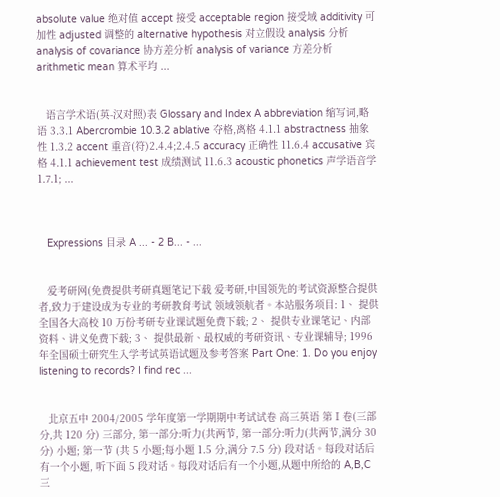absolute value 绝对值 accept 接受 acceptable region 接受域 additivity 可加性 adjusted 调整的 alternative hypothesis 对立假设 analysis 分析 analysis of covariance 协方差分析 analysis of variance 方差分析 arithmetic mean 算术平均 ...


   语言学术语(英-汉对照)表 Glossary and Index A abbreviation 缩写词,略语 3.3.1 Abercrombie 10.3.2 ablative 夺格,离格 4.1.1 abstractness 抽象性 1.3.2 accent 重音(符)2.4.4;2.4.5 accuracy 正确性 11.6.4 accusative 宾格 4.1.1 achievement test 成绩测试 11.6.3 acoustic phonetics 声学语音学 1.7.1; ...



   Expressions 目录 A ... - 2 B... - ...


   爱考研网(免费提供考研真题笔记下载 爱考研,中国领先的考试资源整合提供者,致力于建设成为专业的考研教育考试 领域领航者。本站服务项目: 1、 提供全国各大高校 10 万份考研专业课试题免费下载; 2、 提供专业课笔记、内部资料、讲义免费下载; 3、 提供最新、最权威的考研资讯、专业课辅导; 1996 年全国硕士研究生入学考试英语试题及参考答案 Part One: 1. Do you enjoy listening to records? I find rec ...


   北京五中 2004/2005 学年度第一学期期中考试试卷 高三英语 第Ⅰ卷(三部分,共 120 分) 三部分, 第一部分:听力(共两节, 第一部分:听力(共两节,满分 30 分) 小题; 第一节 (共 5 小题;每小题 1.5 分,满分 7.5 分) 段对话。每段对话后有一个小题, 听下面 5 段对话。每段对话后有一个小题,从题中所给的 A,B,C 三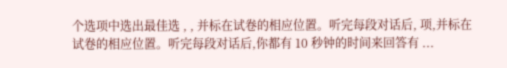个选项中选出最佳选 , , 并标在试卷的相应位置。听完每段对话后, 项,并标在试卷的相应位置。听完每段对话后,你都有 10 秒钟的时间来回答有 ...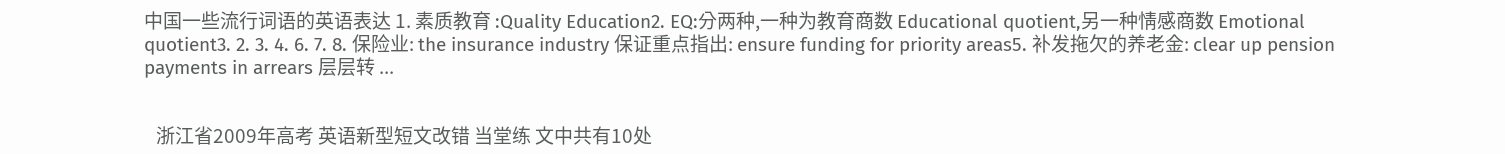中国一些流行词语的英语表达 1. 素质教育 :Quality Education2. EQ:分两种,一种为教育商数 Educational quotient,另一种情感商数 Emotional quotient3. 2. 3. 4. 6. 7. 8. 保险业: the insurance industry 保证重点指出: ensure funding for priority areas5. 补发拖欠的养老金: clear up pension payments in arrears 层层转 ...


   浙江省2009年高考 英语新型短文改错 当堂练 文中共有10处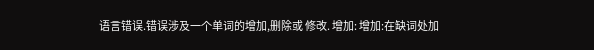语言错误.错误涉及一个单词的增加,删除或 修改. 增加: 增加:在缺词处加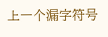上一个漏字符号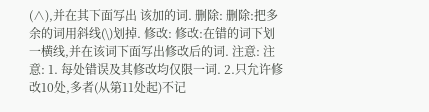(∧),并在其下面写出 该加的词. 删除: 删除:把多余的词用斜线(\)划掉. 修改: 修改:在错的词下划一横线,并在该词下面写出修改后的词. 注意: 注意: 1. 每处错误及其修改均仅限一词. 2.只允许修改10处,多者(从第11处起)不记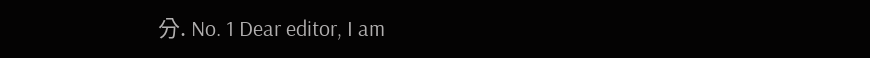分. No. 1 Dear editor, I am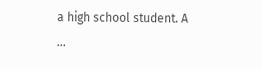a high school student. A ...